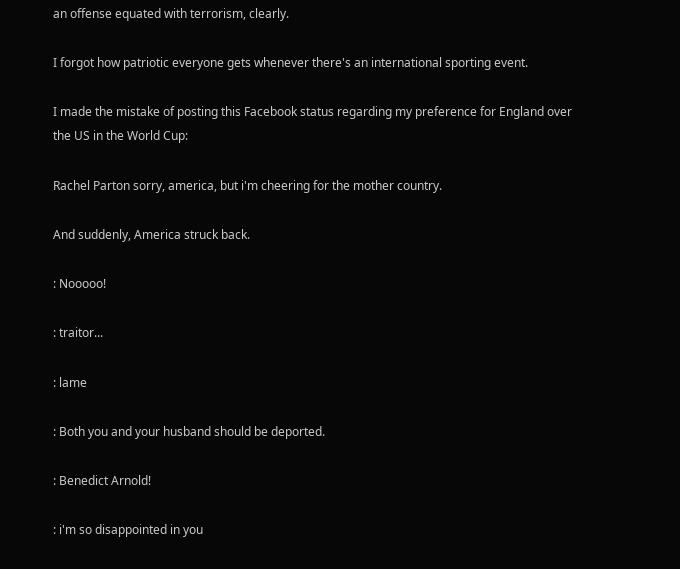an offense equated with terrorism, clearly.

I forgot how patriotic everyone gets whenever there's an international sporting event.

I made the mistake of posting this Facebook status regarding my preference for England over the US in the World Cup:

Rachel Parton sorry, america, but i'm cheering for the mother country.

And suddenly, America struck back.

: Nooooo!

: traitor...

: lame

: Both you and your husband should be deported.

: Benedict Arnold!

: i'm so disappointed in you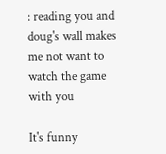: reading you and doug's wall makes me not want to watch the game with you

It's funny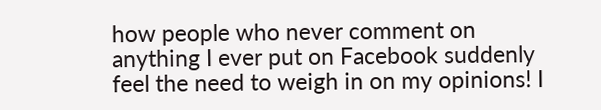how people who never comment on anything I ever put on Facebook suddenly feel the need to weigh in on my opinions! I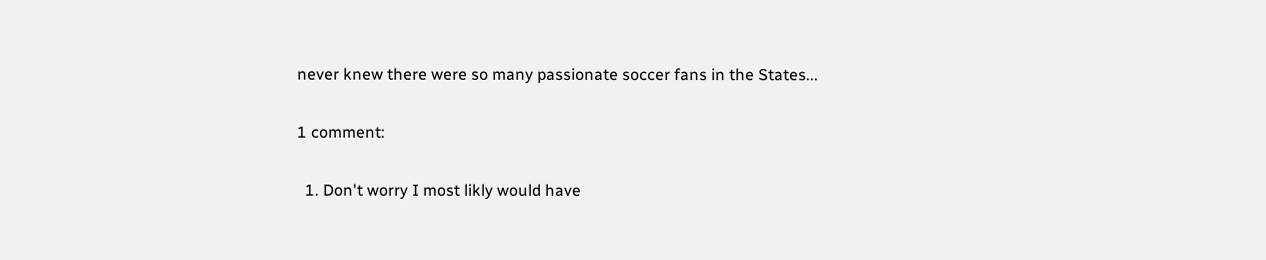never knew there were so many passionate soccer fans in the States...

1 comment:

  1. Don't worry I most likly would have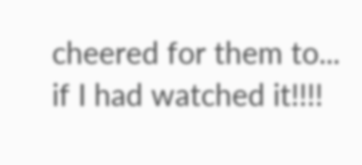cheered for them to... if I had watched it!!!!